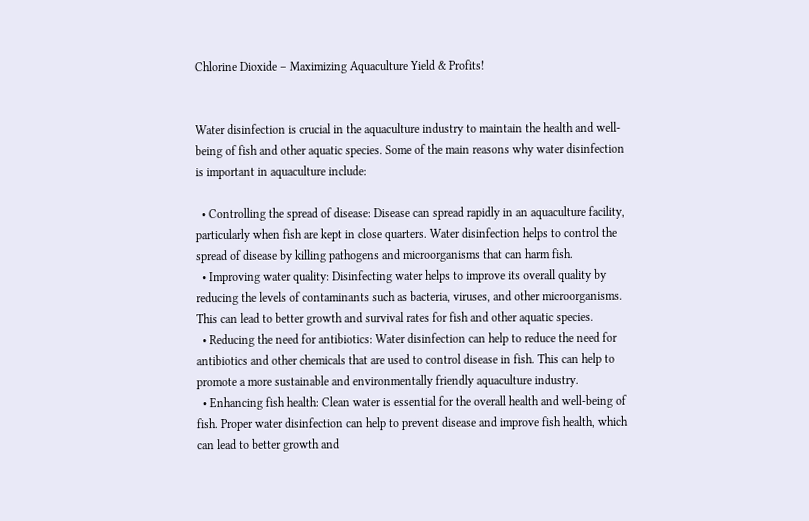Chlorine Dioxide – Maximizing Aquaculture Yield & Profits!


Water disinfection is crucial in the aquaculture industry to maintain the health and well-being of fish and other aquatic species. Some of the main reasons why water disinfection is important in aquaculture include:

  • Controlling the spread of disease: Disease can spread rapidly in an aquaculture facility, particularly when fish are kept in close quarters. Water disinfection helps to control the spread of disease by killing pathogens and microorganisms that can harm fish.
  • Improving water quality: Disinfecting water helps to improve its overall quality by reducing the levels of contaminants such as bacteria, viruses, and other microorganisms. This can lead to better growth and survival rates for fish and other aquatic species.
  • Reducing the need for antibiotics: Water disinfection can help to reduce the need for antibiotics and other chemicals that are used to control disease in fish. This can help to promote a more sustainable and environmentally friendly aquaculture industry.
  • Enhancing fish health: Clean water is essential for the overall health and well-being of fish. Proper water disinfection can help to prevent disease and improve fish health, which can lead to better growth and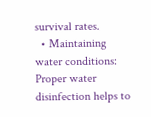survival rates.
  • Maintaining water conditions: Proper water disinfection helps to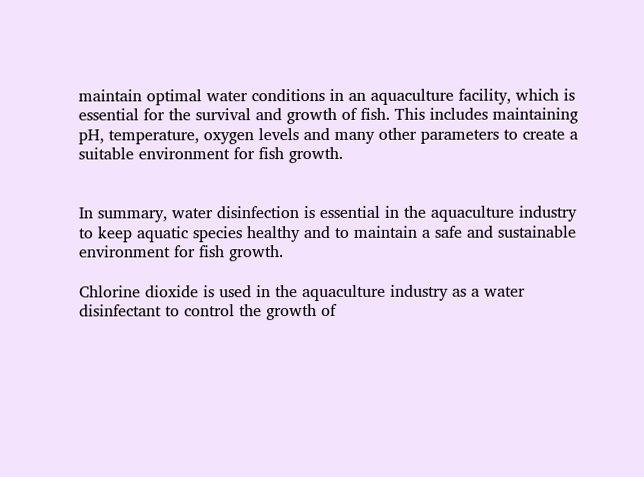maintain optimal water conditions in an aquaculture facility, which is essential for the survival and growth of fish. This includes maintaining pH, temperature, oxygen levels and many other parameters to create a suitable environment for fish growth.


In summary, water disinfection is essential in the aquaculture industry to keep aquatic species healthy and to maintain a safe and sustainable environment for fish growth.

Chlorine dioxide is used in the aquaculture industry as a water disinfectant to control the growth of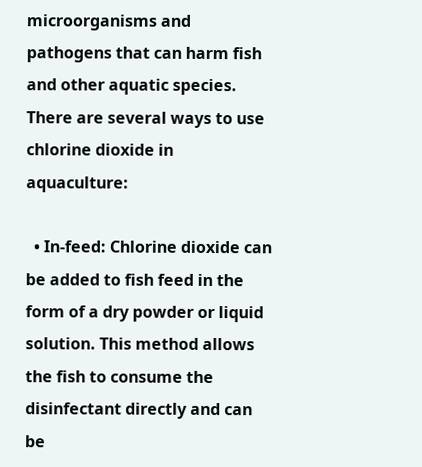microorganisms and pathogens that can harm fish and other aquatic species. There are several ways to use chlorine dioxide in aquaculture:

  • In-feed: Chlorine dioxide can be added to fish feed in the form of a dry powder or liquid solution. This method allows the fish to consume the disinfectant directly and can be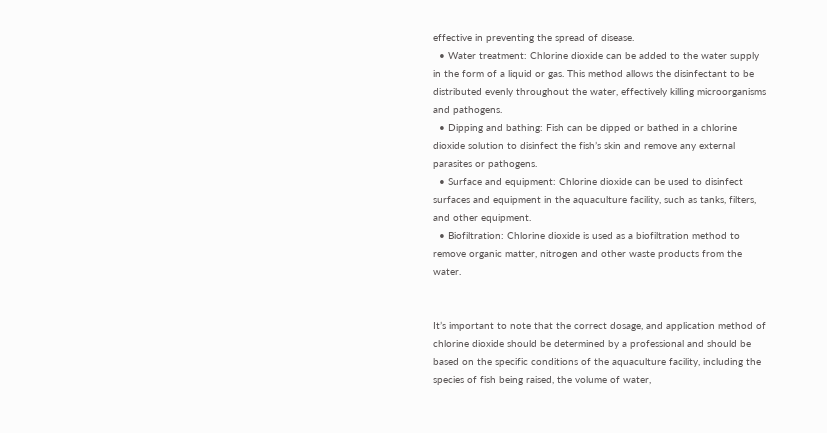effective in preventing the spread of disease.
  • Water treatment: Chlorine dioxide can be added to the water supply in the form of a liquid or gas. This method allows the disinfectant to be distributed evenly throughout the water, effectively killing microorganisms and pathogens.
  • Dipping and bathing: Fish can be dipped or bathed in a chlorine dioxide solution to disinfect the fish’s skin and remove any external parasites or pathogens.
  • Surface and equipment: Chlorine dioxide can be used to disinfect surfaces and equipment in the aquaculture facility, such as tanks, filters, and other equipment.
  • Biofiltration: Chlorine dioxide is used as a biofiltration method to remove organic matter, nitrogen and other waste products from the water.


It’s important to note that the correct dosage, and application method of chlorine dioxide should be determined by a professional and should be based on the specific conditions of the aquaculture facility, including the species of fish being raised, the volume of water,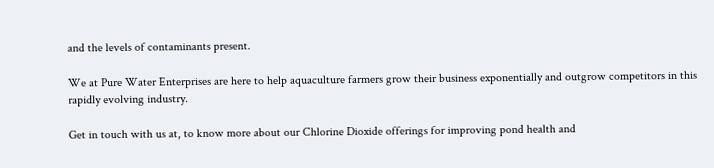and the levels of contaminants present.

We at Pure Water Enterprises are here to help aquaculture farmers grow their business exponentially and outgrow competitors in this rapidly evolving industry.

Get in touch with us at, to know more about our Chlorine Dioxide offerings for improving pond health and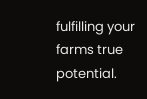fulfilling your farms true potential.